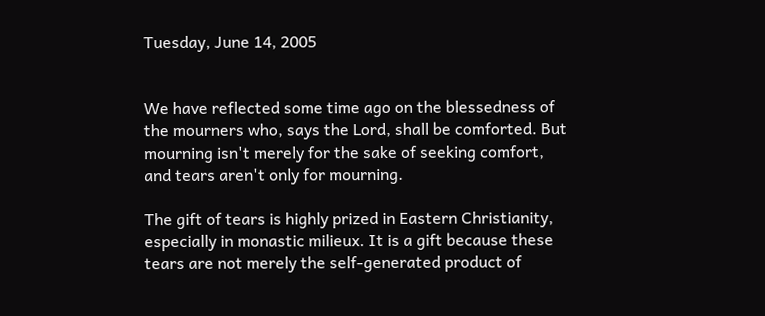Tuesday, June 14, 2005


We have reflected some time ago on the blessedness of the mourners who, says the Lord, shall be comforted. But mourning isn't merely for the sake of seeking comfort, and tears aren't only for mourning.

The gift of tears is highly prized in Eastern Christianity, especially in monastic milieux. It is a gift because these tears are not merely the self-generated product of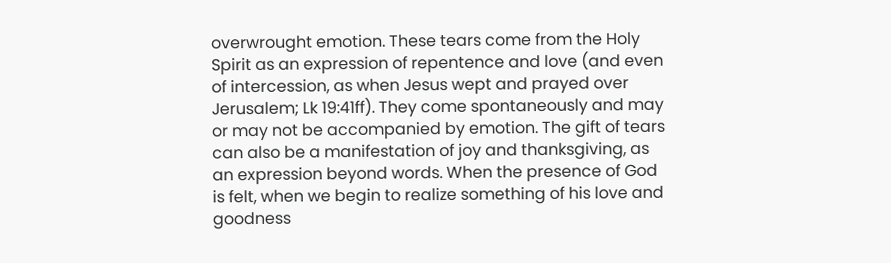overwrought emotion. These tears come from the Holy Spirit as an expression of repentence and love (and even of intercession, as when Jesus wept and prayed over Jerusalem; Lk 19:41ff). They come spontaneously and may or may not be accompanied by emotion. The gift of tears can also be a manifestation of joy and thanksgiving, as an expression beyond words. When the presence of God is felt, when we begin to realize something of his love and goodness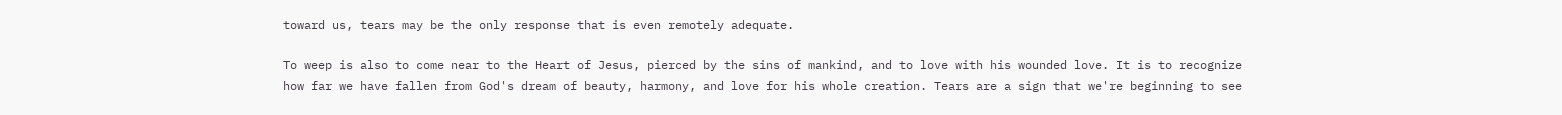toward us, tears may be the only response that is even remotely adequate.

To weep is also to come near to the Heart of Jesus, pierced by the sins of mankind, and to love with his wounded love. It is to recognize how far we have fallen from God's dream of beauty, harmony, and love for his whole creation. Tears are a sign that we're beginning to see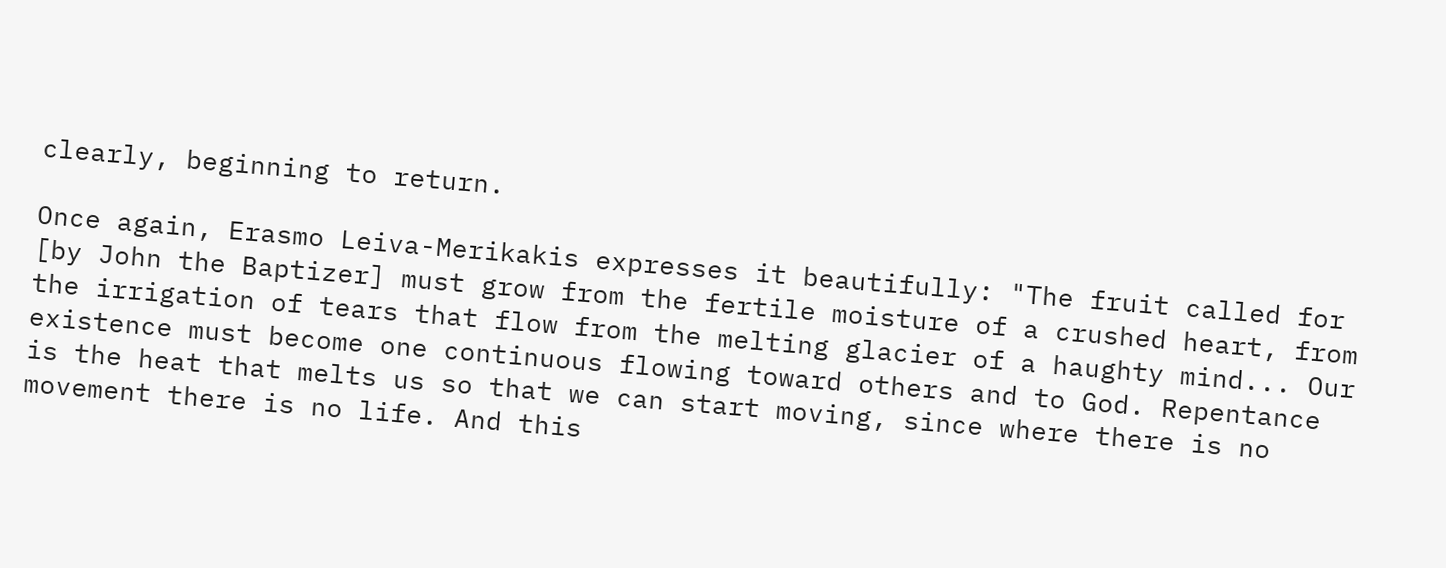clearly, beginning to return.

Once again, Erasmo Leiva-Merikakis expresses it beautifully: "The fruit called for [by John the Baptizer] must grow from the fertile moisture of a crushed heart, from the irrigation of tears that flow from the melting glacier of a haughty mind... Our existence must become one continuous flowing toward others and to God. Repentance is the heat that melts us so that we can start moving, since where there is no movement there is no life. And this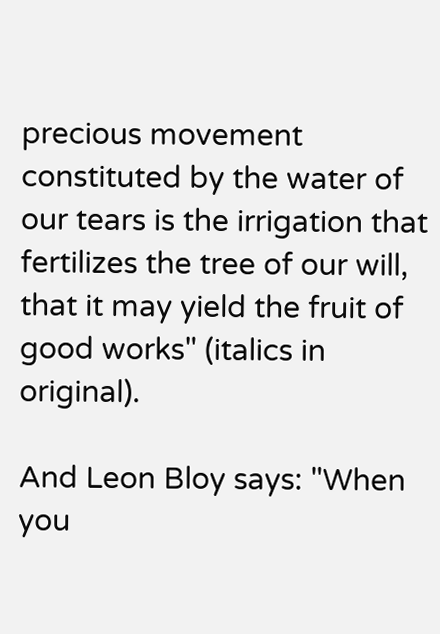precious movement constituted by the water of our tears is the irrigation that fertilizes the tree of our will, that it may yield the fruit of good works" (italics in original).

And Leon Bloy says: "When you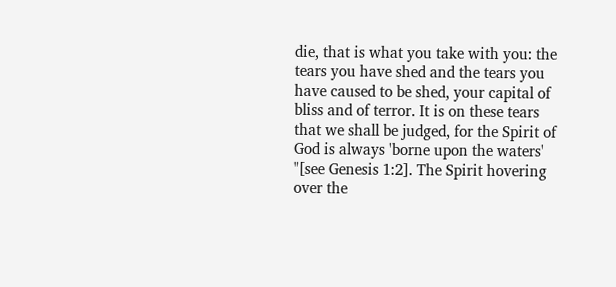die, that is what you take with you: the tears you have shed and the tears you have caused to be shed, your capital of bliss and of terror. It is on these tears that we shall be judged, for the Spirit of God is always 'borne upon the waters' "[see Genesis 1:2]. The Spirit hovering over the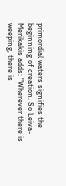primordial waters signifies the beginning of creation. So Leiva-Merikakis adds: "Wherever there is weeping, there is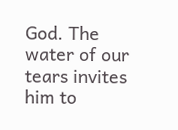God. The water of our tears invites him to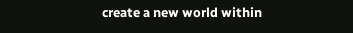create a new world within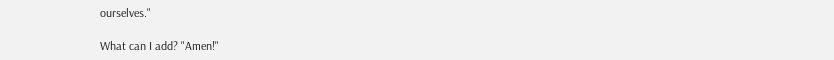ourselves."

What can I add? "Amen!"